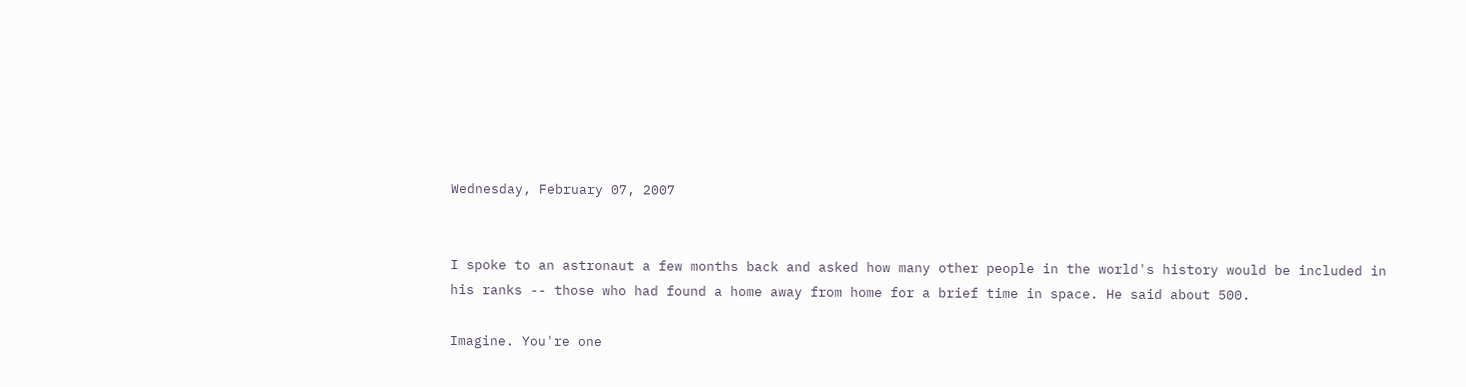Wednesday, February 07, 2007


I spoke to an astronaut a few months back and asked how many other people in the world's history would be included in his ranks -- those who had found a home away from home for a brief time in space. He said about 500.

Imagine. You're one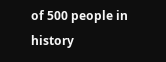of 500 people in history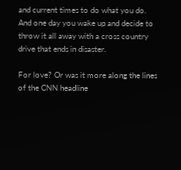and current times to do what you do. And one day you wake up and decide to throw it all away with a cross country drive that ends in disaster.

For love? Or was it more along the lines of the CNN headline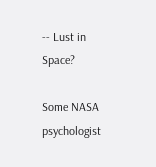-- Lust in Space?

Some NASA psychologist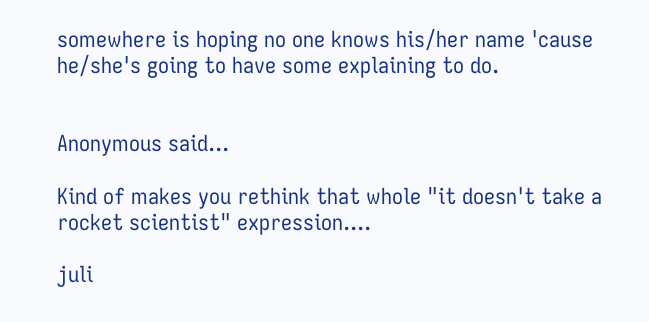somewhere is hoping no one knows his/her name 'cause he/she's going to have some explaining to do.


Anonymous said...

Kind of makes you rethink that whole "it doesn't take a rocket scientist" expression....

juli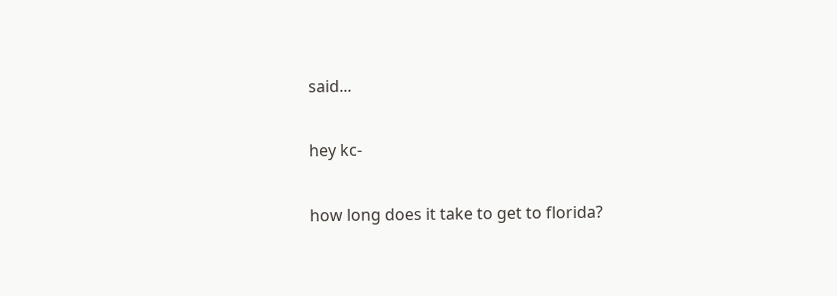said...

hey kc-

how long does it take to get to florida?